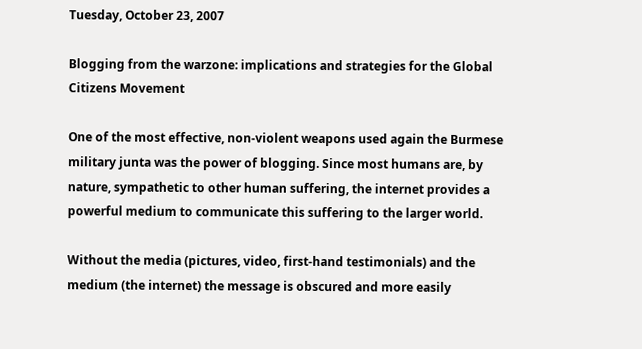Tuesday, October 23, 2007

Blogging from the warzone: implications and strategies for the Global Citizens Movement

One of the most effective, non-violent weapons used again the Burmese military junta was the power of blogging. Since most humans are, by nature, sympathetic to other human suffering, the internet provides a powerful medium to communicate this suffering to the larger world.

Without the media (pictures, video, first-hand testimonials) and the medium (the internet) the message is obscured and more easily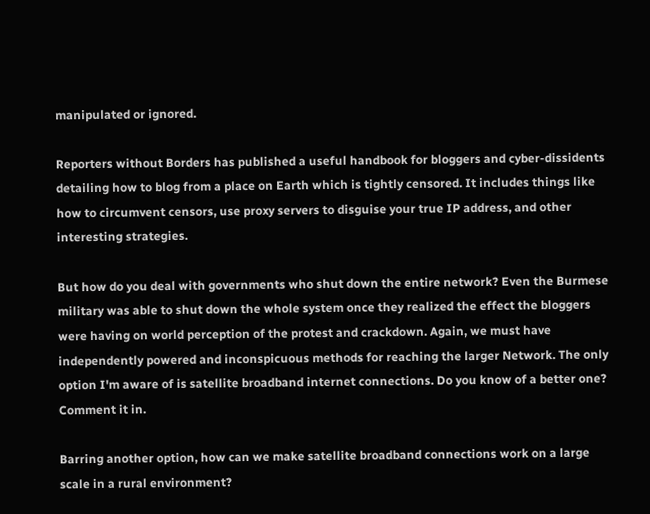manipulated or ignored.

Reporters without Borders has published a useful handbook for bloggers and cyber-dissidents detailing how to blog from a place on Earth which is tightly censored. It includes things like how to circumvent censors, use proxy servers to disguise your true IP address, and other interesting strategies.

But how do you deal with governments who shut down the entire network? Even the Burmese military was able to shut down the whole system once they realized the effect the bloggers were having on world perception of the protest and crackdown. Again, we must have independently powered and inconspicuous methods for reaching the larger Network. The only option I'm aware of is satellite broadband internet connections. Do you know of a better one? Comment it in.

Barring another option, how can we make satellite broadband connections work on a large scale in a rural environment?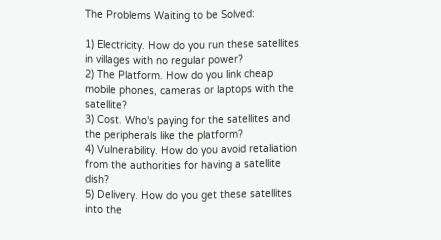The Problems Waiting to be Solved:

1) Electricity. How do you run these satellites in villages with no regular power?
2) The Platform. How do you link cheap mobile phones, cameras or laptops with the satellite?
3) Cost. Who's paying for the satellites and the peripherals like the platform?
4) Vulnerability. How do you avoid retaliation from the authorities for having a satellite dish?
5) Delivery. How do you get these satellites into the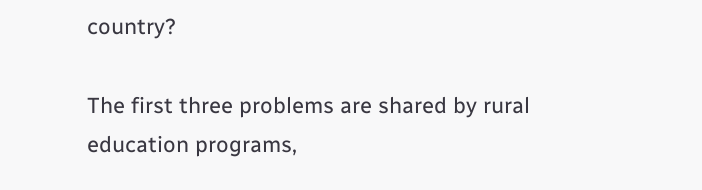country?

The first three problems are shared by rural education programs,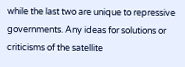while the last two are unique to repressive governments. Any ideas for solutions or criticisms of the satellite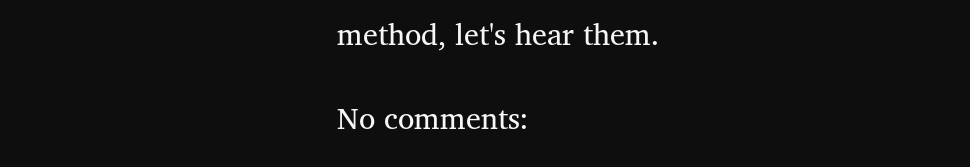method, let's hear them.

No comments: